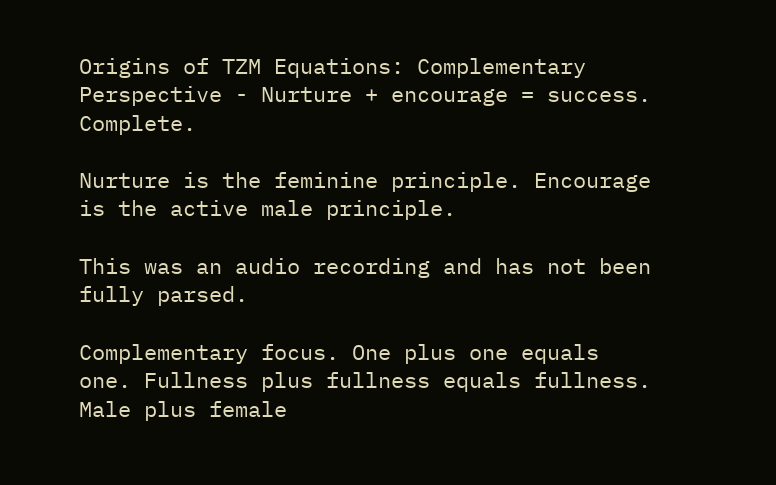Origins of TZM Equations: Complementary Perspective - Nurture + encourage = success. Complete.

Nurture is the feminine principle. Encourage is the active male principle.

This was an audio recording and has not been fully parsed.

Complementary focus. One plus one equals one. Fullness plus fullness equals fullness. Male plus female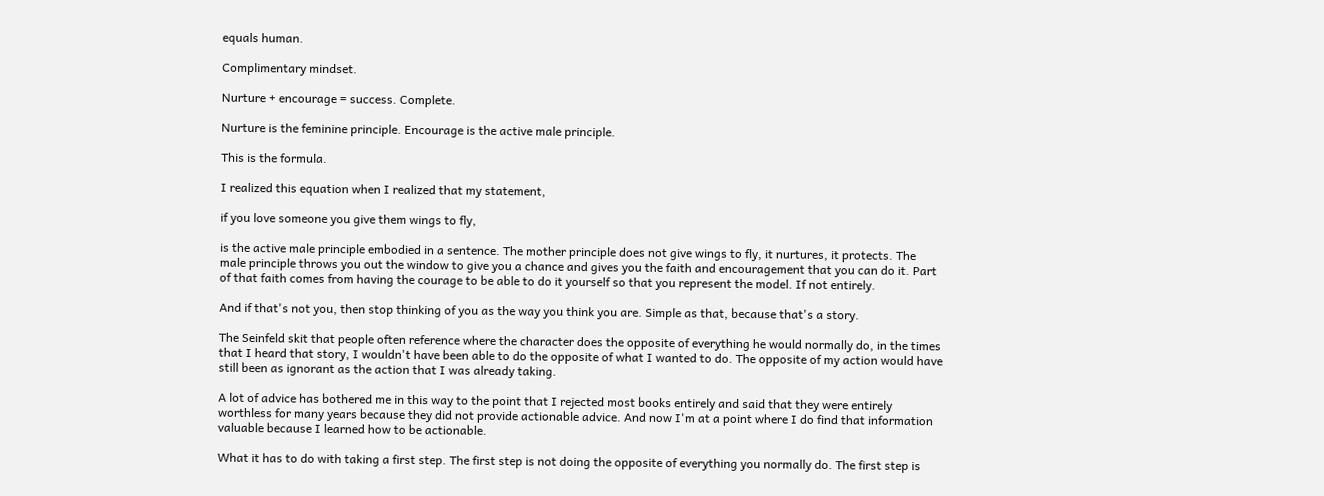equals human.

Complimentary mindset.

Nurture + encourage = success. Complete.

Nurture is the feminine principle. Encourage is the active male principle.

This is the formula.

I realized this equation when I realized that my statement,

if you love someone you give them wings to fly,

is the active male principle embodied in a sentence. The mother principle does not give wings to fly, it nurtures, it protects. The male principle throws you out the window to give you a chance and gives you the faith and encouragement that you can do it. Part of that faith comes from having the courage to be able to do it yourself so that you represent the model. If not entirely.

And if that's not you, then stop thinking of you as the way you think you are. Simple as that, because that's a story.

The Seinfeld skit that people often reference where the character does the opposite of everything he would normally do, in the times that I heard that story, I wouldn't have been able to do the opposite of what I wanted to do. The opposite of my action would have still been as ignorant as the action that I was already taking.

A lot of advice has bothered me in this way to the point that I rejected most books entirely and said that they were entirely worthless for many years because they did not provide actionable advice. And now I'm at a point where I do find that information valuable because I learned how to be actionable.

What it has to do with taking a first step. The first step is not doing the opposite of everything you normally do. The first step is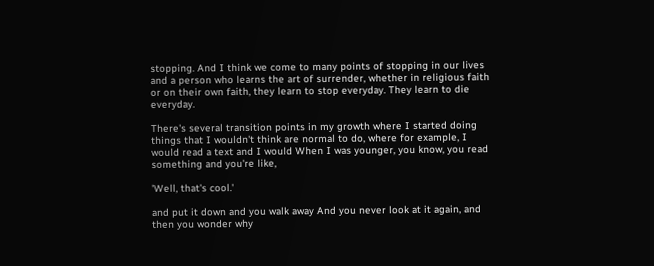stopping. And I think we come to many points of stopping in our lives and a person who learns the art of surrender, whether in religious faith or on their own faith, they learn to stop everyday. They learn to die everyday.

There's several transition points in my growth where I started doing things that I wouldn't think are normal to do, where for example, I would read a text and I would When I was younger, you know, you read something and you're like,

'Well, that's cool.'

and put it down and you walk away And you never look at it again, and then you wonder why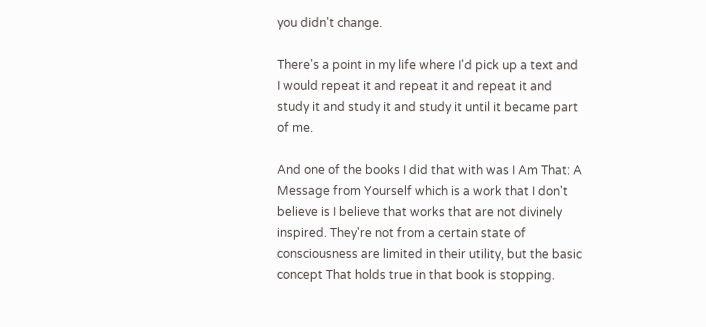you didn't change.

There's a point in my life where I'd pick up a text and I would repeat it and repeat it and repeat it and study it and study it and study it until it became part of me.

And one of the books I did that with was I Am That: A Message from Yourself which is a work that I don't believe is I believe that works that are not divinely inspired. They're not from a certain state of consciousness are limited in their utility, but the basic concept That holds true in that book is stopping.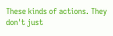These kinds of actions. They don't just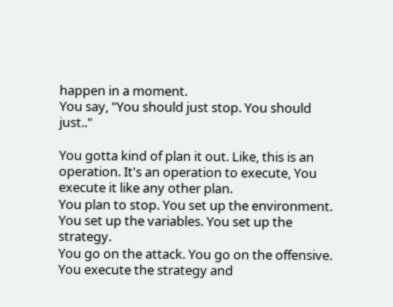happen in a moment.
You say, "You should just stop. You should just.."

You gotta kind of plan it out. Like, this is an operation. It's an operation to execute, You execute it like any other plan.
You plan to stop. You set up the environment. You set up the variables. You set up the strategy.
You go on the attack. You go on the offensive. You execute the strategy and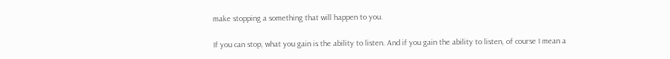make stopping a something that will happen to you.

If you can stop, what you gain is the ability to listen. And if you gain the ability to listen, of course I mean a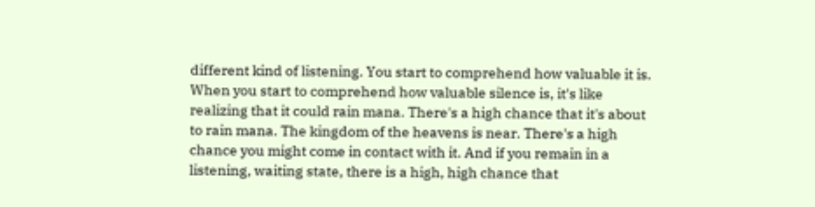different kind of listening. You start to comprehend how valuable it is. When you start to comprehend how valuable silence is, it's like realizing that it could rain mana. There's a high chance that it's about to rain mana. The kingdom of the heavens is near. There's a high chance you might come in contact with it. And if you remain in a listening, waiting state, there is a high, high chance that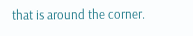that is around the corner.